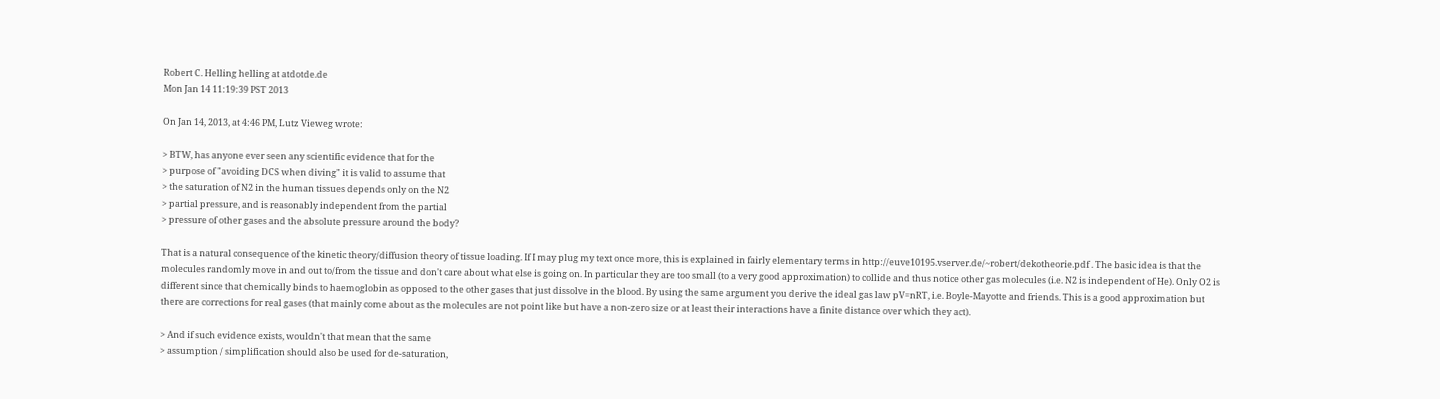Robert C. Helling helling at atdotde.de
Mon Jan 14 11:19:39 PST 2013

On Jan 14, 2013, at 4:46 PM, Lutz Vieweg wrote:

> BTW, has anyone ever seen any scientific evidence that for the
> purpose of "avoiding DCS when diving" it is valid to assume that
> the saturation of N2 in the human tissues depends only on the N2
> partial pressure, and is reasonably independent from the partial
> pressure of other gases and the absolute pressure around the body?

That is a natural consequence of the kinetic theory/diffusion theory of tissue loading. If I may plug my text once more, this is explained in fairly elementary terms in http://euve10195.vserver.de/~robert/dekotheorie.pdf . The basic idea is that the molecules randomly move in and out to/from the tissue and don't care about what else is going on. In particular they are too small (to a very good approximation) to collide and thus notice other gas molecules (i.e. N2 is independent of He). Only O2 is different since that chemically binds to haemoglobin as opposed to the other gases that just dissolve in the blood. By using the same argument you derive the ideal gas law pV=nRT, i.e. Boyle-Mayotte and friends. This is a good approximation but there are corrections for real gases (that mainly come about as the molecules are not point like but have a non-zero size or at least their interactions have a finite distance over which they act).

> And if such evidence exists, wouldn't that mean that the same
> assumption / simplification should also be used for de-saturation,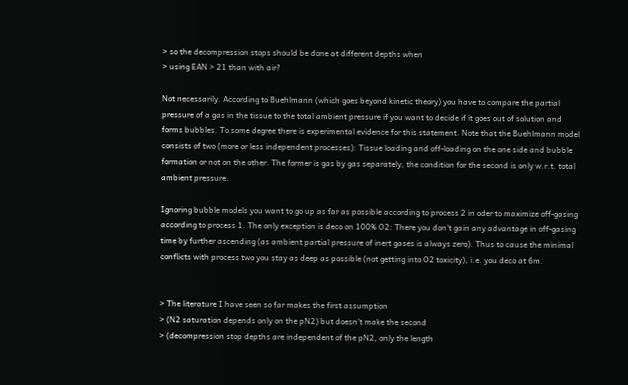> so the decompression stops should be done at different depths when
> using EAN > 21 than with air?

Not necessarily. According to Buehlmann (which goes beyond kinetic theory) you have to compare the partial pressure of a gas in the tissue to the total ambient pressure if you want to decide if it goes out of solution and forms bubbles. To some degree there is experimental evidence for this statement. Note that the Buehlmann model consists of two (more or less independent processes): Tissue loading and off-loading on the one side and bubble formation or not on the other. The former is gas by gas separately, the condition for the second is only w.r.t. total ambient pressure.

Ignoring bubble models you want to go up as far as possible according to process 2 in oder to maximize off-gasing according to process 1. The only exception is deco on 100% O2: There you don't gain any advantage in off-gasing time by further ascending (as ambient partial pressure of inert gases is always zero). Thus to cause the minimal conflicts with process two you stay as deep as possible (not getting into O2 toxicity), i.e. you deco at 6m.


> The literature I have seen so far makes the first assumption
> (N2 saturation depends only on the pN2) but doesn't make the second
> (decompression stop depths are independent of the pN2, only the length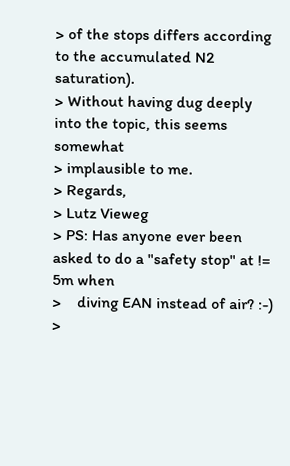> of the stops differs according to the accumulated N2 saturation).
> Without having dug deeply into the topic, this seems somewhat
> implausible to me.
> Regards,
> Lutz Vieweg
> PS: Has anyone ever been asked to do a "safety stop" at != 5m when
>    diving EAN instead of air? :-)
>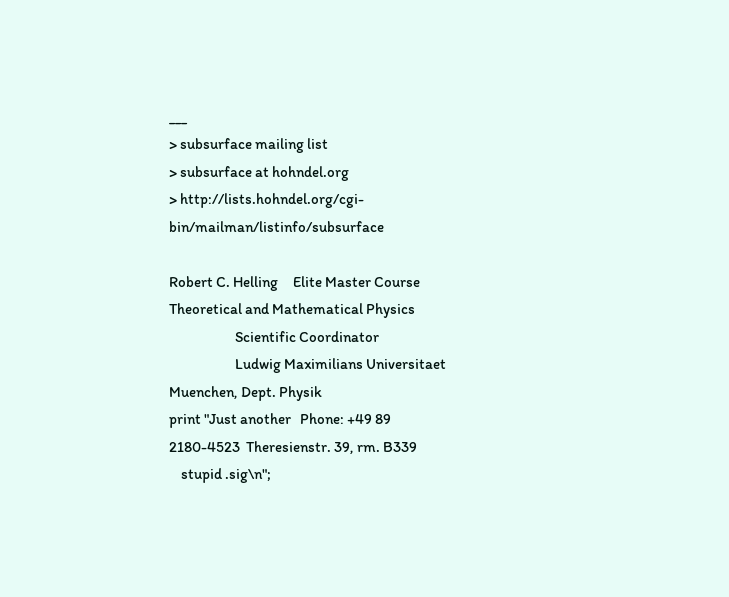___
> subsurface mailing list
> subsurface at hohndel.org
> http://lists.hohndel.org/cgi-bin/mailman/listinfo/subsurface

Robert C. Helling     Elite Master Course Theoretical and Mathematical Physics
                      Scientific Coordinator
                      Ludwig Maximilians Universitaet Muenchen, Dept. Physik
print "Just another   Phone: +49 89 2180-4523  Theresienstr. 39, rm. B339
    stupid .sig\n";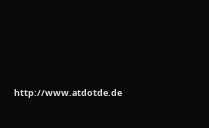http://www.atdotde.de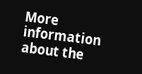More information about the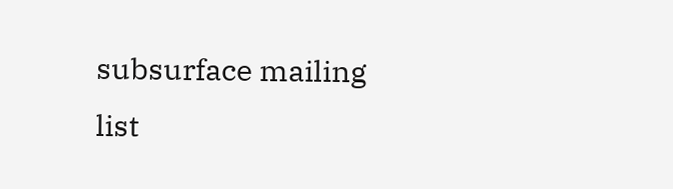subsurface mailing list